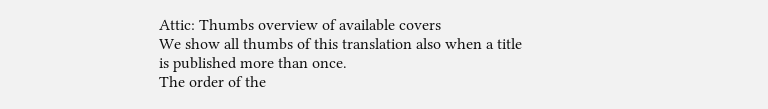Attic: Thumbs overview of available covers
We show all thumbs of this translation also when a title is published more than once.
The order of the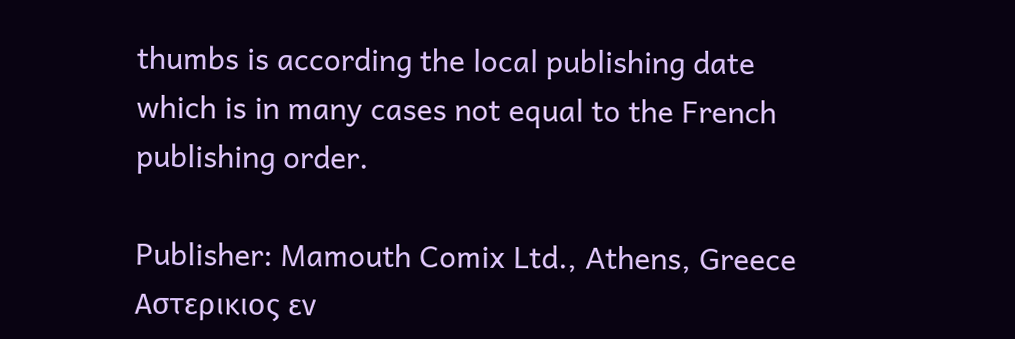thumbs is according the local publishing date which is in many cases not equal to the French publishing order.

Publisher: Mamouth Comix Ltd., Athens, Greece
Αστερικιος εν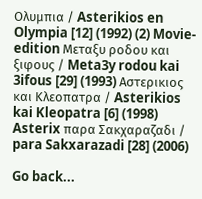Ολυμπια / Asterikios en Olympia [12] (1992) (2) Movie-edition Μεταξυ ροδου και ξιφους / Meta3y rodou kai 3ifous [29] (1993) Αστερικιος και Κλεοπατρα / Asterikios kai Kleopatra [6] (1998) Asterix παρα Σακχαραζαδι / para Sakxarazadi [28] (2006)

Go back...